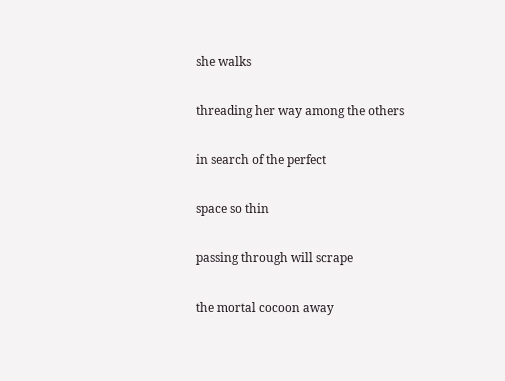she walks

threading her way among the others

in search of the perfect

space so thin

passing through will scrape

the mortal cocoon away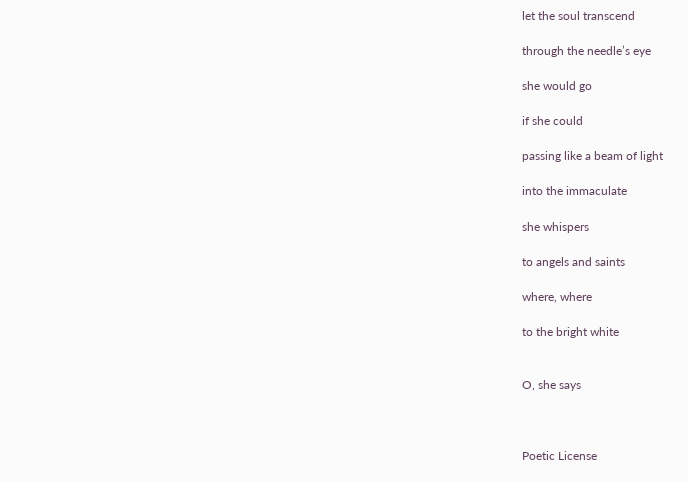let the soul transcend

through the needle’s eye

she would go

if she could

passing like a beam of light

into the immaculate

she whispers

to angels and saints

where, where

to the bright white


O, she says



Poetic License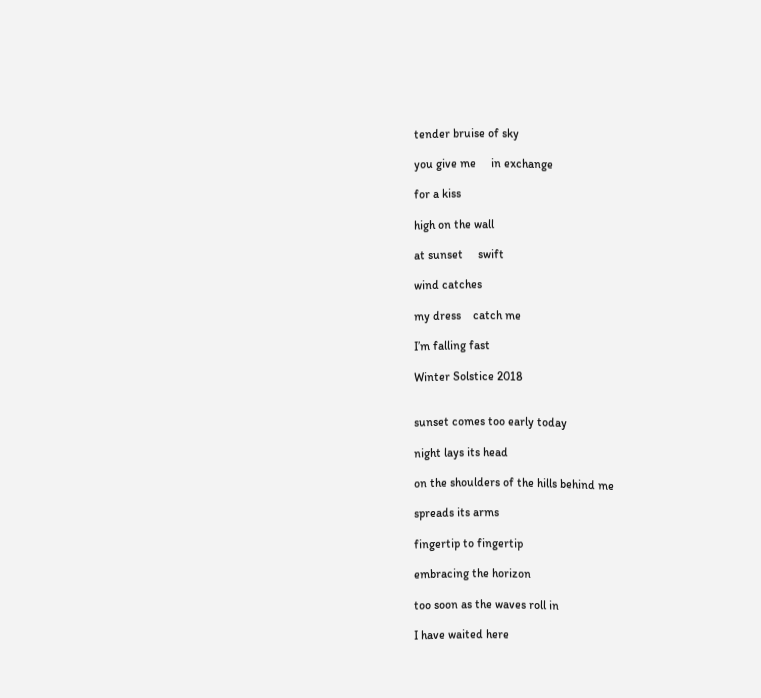tender bruise of sky

you give me     in exchange

for a kiss

high on the wall

at sunset     swift

wind catches

my dress    catch me

I’m falling fast

Winter Solstice 2018


sunset comes too early today

night lays its head

on the shoulders of the hills behind me

spreads its arms

fingertip to fingertip

embracing the horizon

too soon as the waves roll in

I have waited here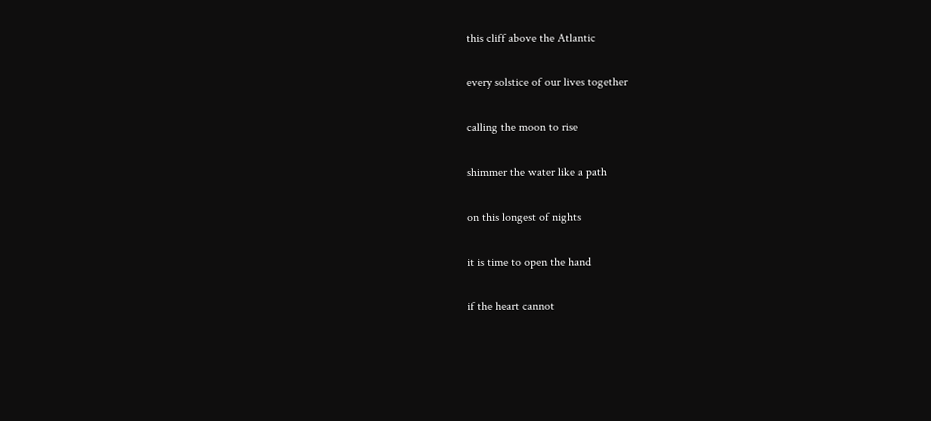this cliff above the Atlantic

every solstice of our lives together

calling the moon to rise

shimmer the water like a path

on this longest of nights

it is time to open the hand

if the heart cannot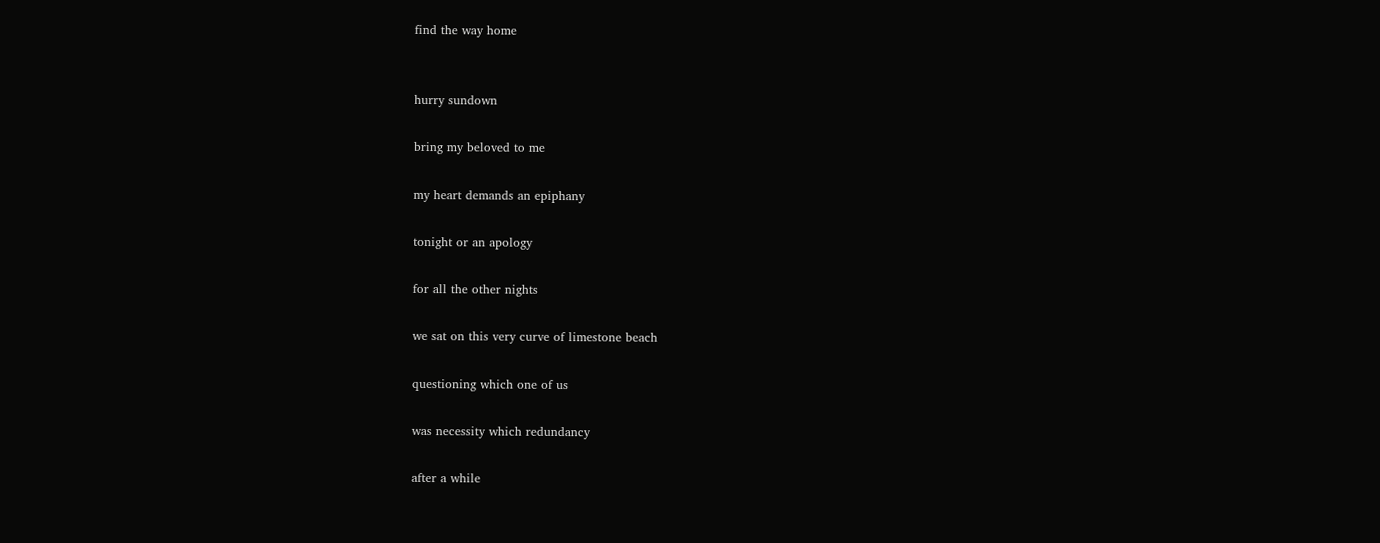find the way home


hurry sundown

bring my beloved to me

my heart demands an epiphany

tonight or an apology

for all the other nights

we sat on this very curve of limestone beach

questioning which one of us

was necessity which redundancy

after a while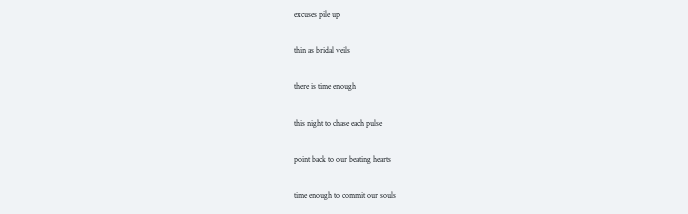excuses pile up

thin as bridal veils

there is time enough

this night to chase each pulse

point back to our beating hearts

time enough to commit our souls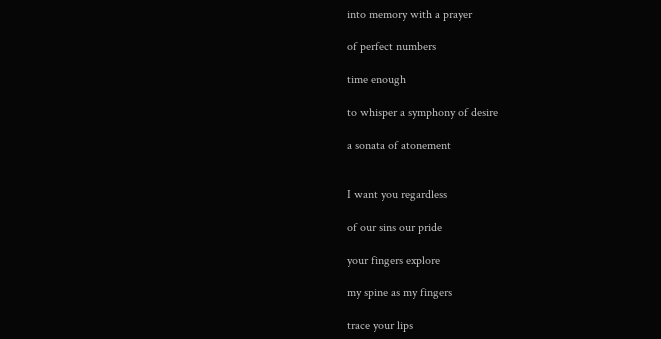into memory with a prayer

of perfect numbers

time enough

to whisper a symphony of desire

a sonata of atonement


I want you regardless

of our sins our pride

your fingers explore

my spine as my fingers

trace your lips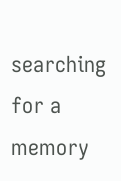searching for a memory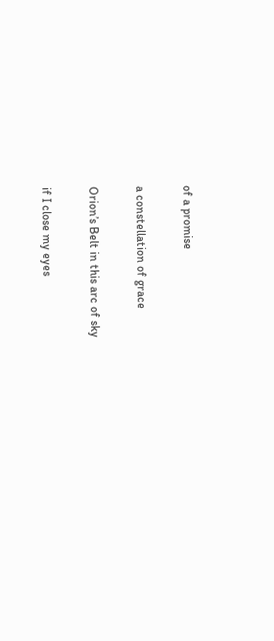of a promise

a constellation of grace

Orion’s Belt in this arc of sky

if I close my eyes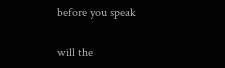before you speak

will the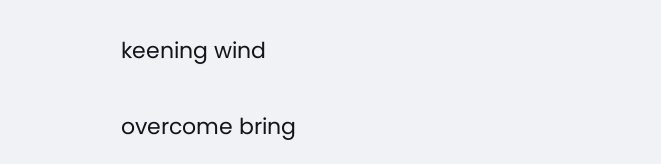keening wind

overcome bring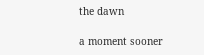the dawn

a moment sooner